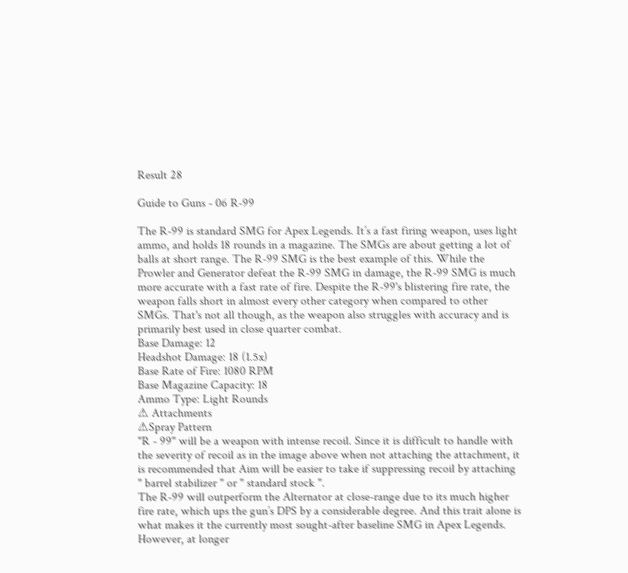Result 28

Guide to Guns - 06 R-99

The R-99 is standard SMG for Apex Legends. It’s a fast firing weapon, uses light ammo, and holds 18 rounds in a magazine. The SMGs are about getting a lot of balls at short range. The R-99 SMG is the best example of this. While the Prowler and Generator defeat the R-99 SMG in damage, the R-99 SMG is much more accurate with a fast rate of fire. Despite the R-99's blistering fire rate, the weapon falls short in almost every other category when compared to other SMGs. That's not all though, as the weapon also struggles with accuracy and is primarily best used in close quarter combat.
Base Damage: 12
Headshot Damage: 18 (1.5x)
Base Rate of Fire: 1080 RPM
Base Magazine Capacity: 18
Ammo Type: Light Rounds
⚠ Attachments
⚠Spray Pattern
"R - 99" will be a weapon with intense recoil. Since it is difficult to handle with the severity of recoil as in the image above when not attaching the attachment, it is recommended that Aim will be easier to take if suppressing recoil by attaching " barrel stabilizer " or " standard stock ".
The R-99 will outperform the Alternator at close-range due to its much higher fire rate, which ups the gun’s DPS by a considerable degree. And this trait alone is what makes it the currently most sought-after baseline SMG in Apex Legends. However, at longer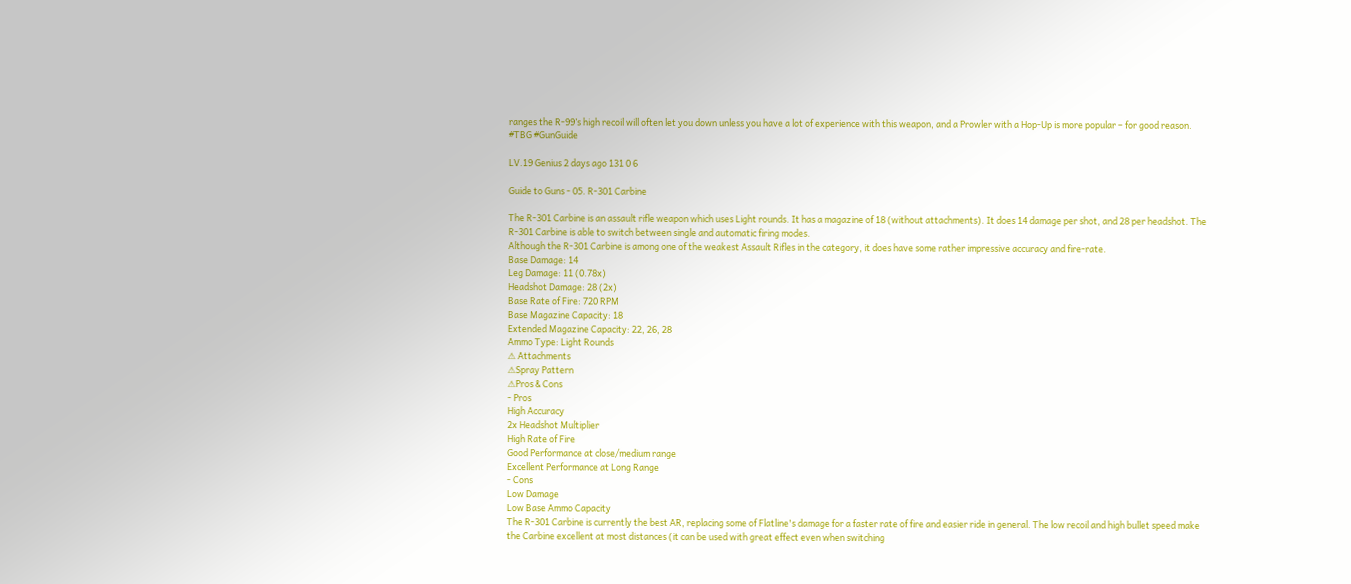ranges the R-99’s high recoil will often let you down unless you have a lot of experience with this weapon, and a Prowler with a Hop-Up is more popular – for good reason.
#TBG #GunGuide

LV.19 Genius 2 days ago 131 0 6

Guide to Guns - 05. R-301 Carbine

The R-301 Carbine is an assault rifle weapon which uses Light rounds. It has a magazine of 18 (without attachments). It does 14 damage per shot, and 28 per headshot. The R-301 Carbine is able to switch between single and automatic firing modes.
Although the R-301 Carbine is among one of the weakest Assault Rifles in the category, it does have some rather impressive accuracy and fire-rate.
Base Damage: 14
Leg Damage: 11 (0.78x)
Headshot Damage: 28 (2x)
Base Rate of Fire: 720 RPM
Base Magazine Capacity: 18
Extended Magazine Capacity: 22, 26, 28
Ammo Type: Light Rounds
⚠ Attachments
⚠Spray Pattern
⚠Pros & Cons
- Pros
High Accuracy
2x Headshot Multiplier
High Rate of Fire
Good Performance at close/medium range
Excellent Performance at Long Range
- Cons
Low Damage
Low Base Ammo Capacity
The R-301 Carbine is currently the best AR, replacing some of Flatline's damage for a faster rate of fire and easier ride in general. The low recoil and high bullet speed make the Carbine excellent at most distances (it can be used with great effect even when switching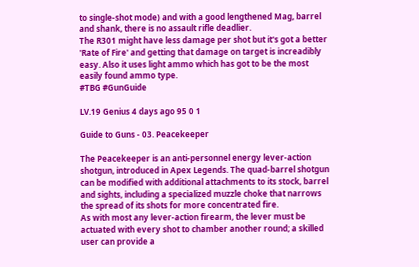to single-shot mode) and with a good lengthened Mag, barrel and shank, there is no assault rifle deadlier.
The R301 might have less damage per shot but it's got a better 'Rate of Fire' and getting that damage on target is increadibly easy. Also it uses light ammo which has got to be the most easily found ammo type.
#TBG #GunGuide

LV.19 Genius 4 days ago 95 0 1

Guide to Guns - 03. Peacekeeper

The Peacekeeper is an anti-personnel energy lever-action shotgun, introduced in Apex Legends. The quad-barrel shotgun can be modified with additional attachments to its stock, barrel and sights, including a specialized muzzle choke that narrows the spread of its shots for more concentrated fire.
As with most any lever-action firearm, the lever must be actuated with every shot to chamber another round; a skilled user can provide a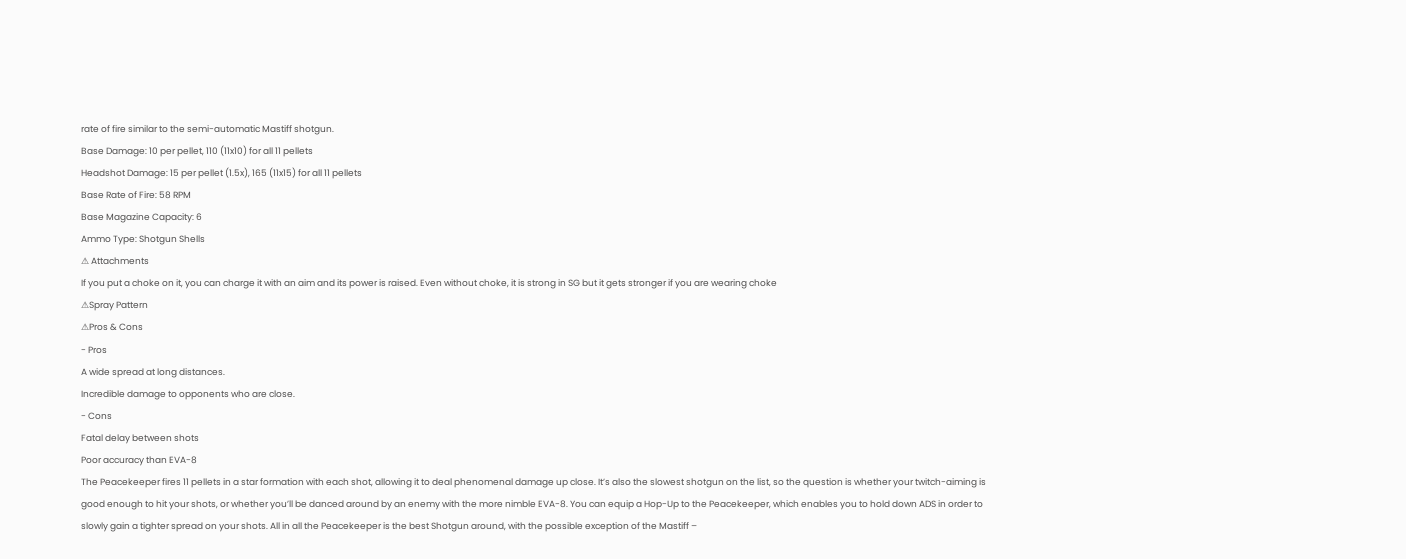rate of fire similar to the semi-automatic Mastiff shotgun.
Base Damage: 10 per pellet, 110 (11x10) for all 11 pellets
Headshot Damage: 15 per pellet (1.5x), 165 (11x15) for all 11 pellets
Base Rate of Fire: 58 RPM
Base Magazine Capacity: 6
Ammo Type: Shotgun Shells
⚠ Attachments
If you put a choke on it, you can charge it with an aim and its power is raised. Even without choke, it is strong in SG but it gets stronger if you are wearing choke
⚠Spray Pattern
⚠Pros & Cons
- Pros
A wide spread at long distances.
Incredible damage to opponents who are close.
- Cons
Fatal delay between shots
Poor accuracy than EVA-8
The Peacekeeper fires 11 pellets in a star formation with each shot, allowing it to deal phenomenal damage up close. It’s also the slowest shotgun on the list, so the question is whether your twitch-aiming is good enough to hit your shots, or whether you’ll be danced around by an enemy with the more nimble EVA-8. You can equip a Hop-Up to the Peacekeeper, which enables you to hold down ADS in order to slowly gain a tighter spread on your shots. All in all the Peacekeeper is the best Shotgun around, with the possible exception of the Mastiff –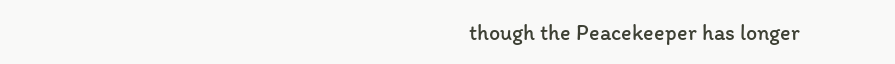though the Peacekeeper has longer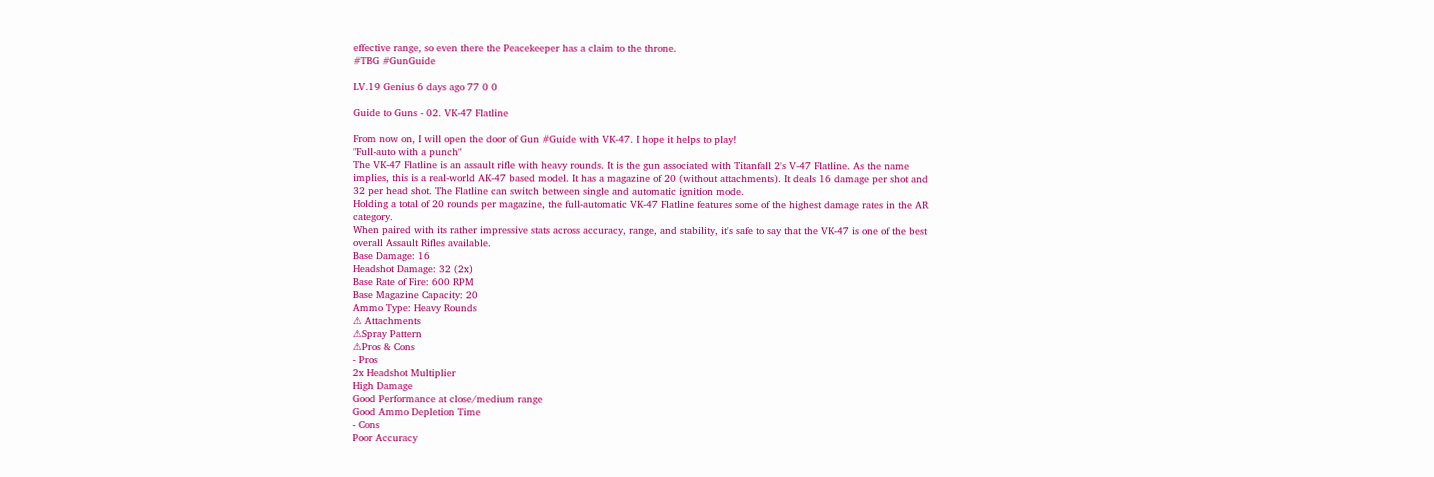effective range, so even there the Peacekeeper has a claim to the throne.
#TBG #GunGuide

LV.19 Genius 6 days ago 77 0 0

Guide to Guns - 02. VK-47 Flatline

From now on, I will open the door of Gun #Guide with VK-47. I hope it helps to play!
"Full-auto with a punch"
The VK-47 Flatline is an assault rifle with heavy rounds. It is the gun associated with Titanfall 2's V-47 Flatline. As the name implies, this is a real-world AK-47 based model. It has a magazine of 20 (without attachments). It deals 16 damage per shot and 32 per head shot. The Flatline can switch between single and automatic ignition mode.
Holding a total of 20 rounds per magazine, the full-automatic VK-47 Flatline features some of the highest damage rates in the AR category.
When paired with its rather impressive stats across accuracy, range, and stability, it's safe to say that the VK-47 is one of the best overall Assault Rifles available.
Base Damage: 16
Headshot Damage: 32 (2x)
Base Rate of Fire: 600 RPM
Base Magazine Capacity: 20
Ammo Type: Heavy Rounds
⚠ Attachments
⚠Spray Pattern
⚠Pros & Cons
- Pros
2x Headshot Multiplier
High Damage
Good Performance at close/medium range
Good Ammo Depletion Time
- Cons
Poor Accuracy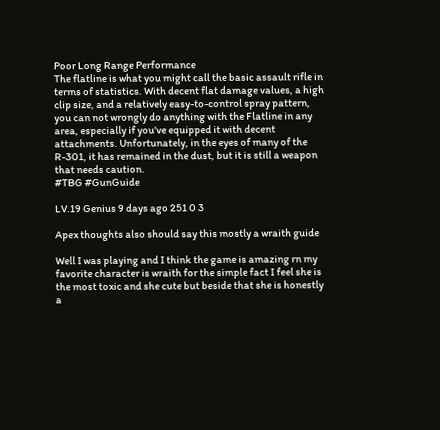Poor Long Range Performance
The flatline is what you might call the basic assault rifle in terms of statistics. With decent flat damage values, a high clip size, and a relatively easy-to-control spray pattern, you can not wrongly do anything with the Flatline in any area, especially if you've equipped it with decent attachments. Unfortunately, in the eyes of many of the R-301, it has remained in the dust, but it is still a weapon that needs caution.
#TBG #GunGuide

LV.19 Genius 9 days ago 251 0 3

Apex thoughts also should say this mostly a wraith guide

Well I was playing and I think the game is amazing rn my favorite character is wraith for the simple fact I feel she is the most toxic and she cute but beside that she is honestly a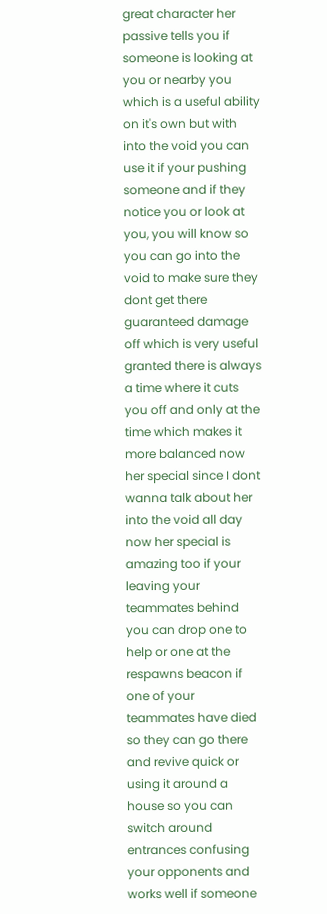great character her passive tells you if someone is looking at you or nearby you which is a useful ability on it's own but with into the void you can use it if your pushing someone and if they notice you or look at you, you will know so you can go into the void to make sure they dont get there guaranteed damage off which is very useful granted there is always a time where it cuts you off and only at the time which makes it more balanced now her special since I dont wanna talk about her into the void all day now her special is amazing too if your leaving your teammates behind you can drop one to help or one at the respawns beacon if one of your teammates have died so they can go there and revive quick or using it around a house so you can switch around entrances confusing your opponents and works well if someone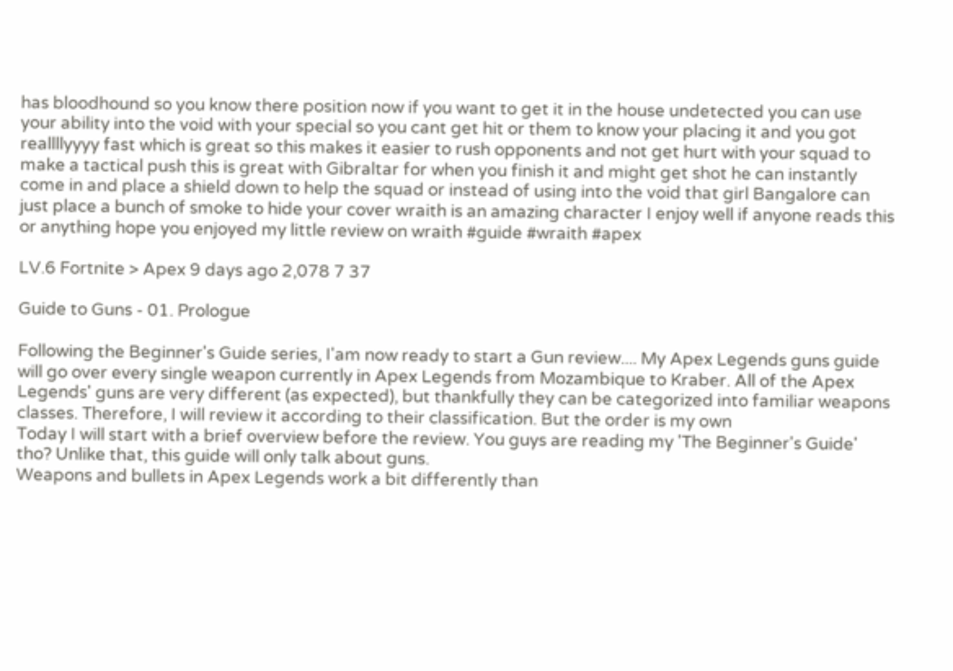has bloodhound so you know there position now if you want to get it in the house undetected you can use your ability into the void with your special so you cant get hit or them to know your placing it and you got reallllyyyy fast which is great so this makes it easier to rush opponents and not get hurt with your squad to make a tactical push this is great with Gibraltar for when you finish it and might get shot he can instantly come in and place a shield down to help the squad or instead of using into the void that girl Bangalore can just place a bunch of smoke to hide your cover wraith is an amazing character I enjoy well if anyone reads this or anything hope you enjoyed my little review on wraith #guide #wraith #apex

LV.6 Fortnite > Apex 9 days ago 2,078 7 37

Guide to Guns - 01. Prologue

Following the Beginner's Guide series, I'am now ready to start a Gun review.... My Apex Legends guns guide will go over every single weapon currently in Apex Legends from Mozambique to Kraber. All of the Apex Legends' guns are very different (as expected), but thankfully they can be categorized into familiar weapons classes. Therefore, I will review it according to their classification. But the order is my own
Today I will start with a brief overview before the review. You guys are reading my 'The Beginner's Guide' tho? Unlike that, this guide will only talk about guns.
Weapons and bullets in Apex Legends work a bit differently than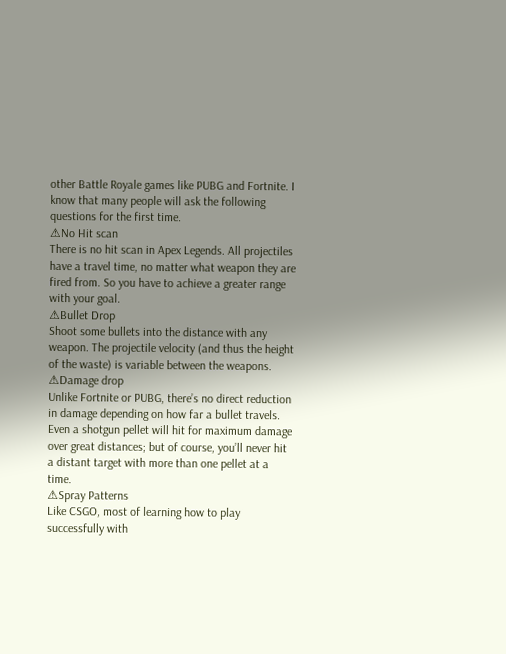other Battle Royale games like PUBG and Fortnite. I know that many people will ask the following questions for the first time.
⚠No Hit scan
There is no hit scan in Apex Legends. All projectiles have a travel time, no matter what weapon they are fired from. So you have to achieve a greater range with your goal.
⚠Bullet Drop
Shoot some bullets into the distance with any weapon. The projectile velocity (and thus the height of the waste) is variable between the weapons.
⚠Damage drop
Unlike Fortnite or PUBG, there’s no direct reduction in damage depending on how far a bullet travels. Even a shotgun pellet will hit for maximum damage over great distances; but of course, you’ll never hit a distant target with more than one pellet at a time.
⚠Spray Patterns
Like CSGO, most of learning how to play successfully with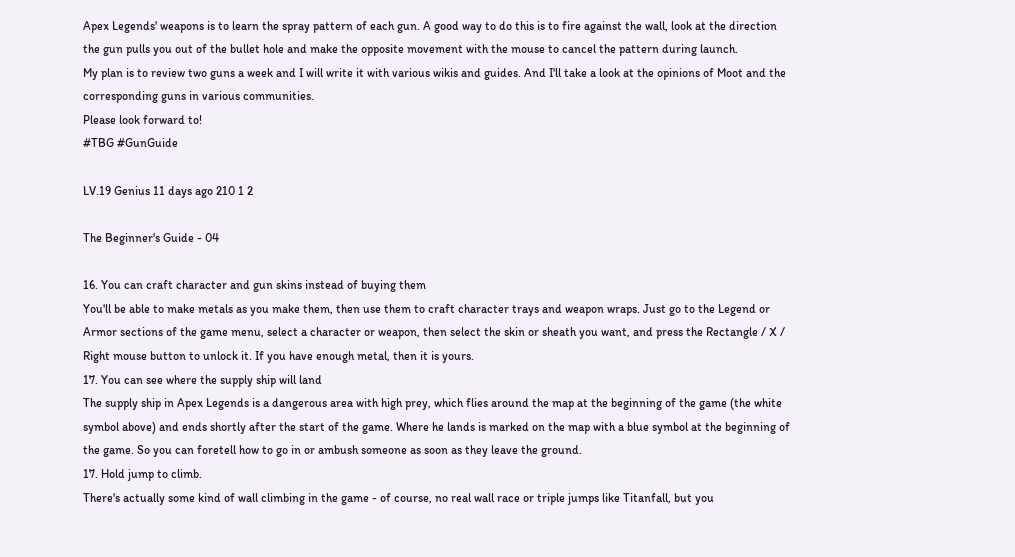Apex Legends' weapons is to learn the spray pattern of each gun. A good way to do this is to fire against the wall, look at the direction the gun pulls you out of the bullet hole and make the opposite movement with the mouse to cancel the pattern during launch.
My plan is to review two guns a week and I will write it with various wikis and guides. And I'll take a look at the opinions of Moot and the corresponding guns in various communities.
Please look forward to!
#TBG #GunGuide

LV.19 Genius 11 days ago 210 1 2

The Beginner's Guide - 04

16. You can craft character and gun skins instead of buying them
You'll be able to make metals as you make them, then use them to craft character trays and weapon wraps. Just go to the Legend or Armor sections of the game menu, select a character or weapon, then select the skin or sheath you want, and press the Rectangle / X / Right mouse button to unlock it. If you have enough metal, then it is yours.
17. You can see where the supply ship will land
The supply ship in Apex Legends is a dangerous area with high prey, which flies around the map at the beginning of the game (the white symbol above) and ends shortly after the start of the game. Where he lands is marked on the map with a blue symbol at the beginning of the game. So you can foretell how to go in or ambush someone as soon as they leave the ground.
17. Hold jump to climb.
There's actually some kind of wall climbing in the game - of course, no real wall race or triple jumps like Titanfall, but you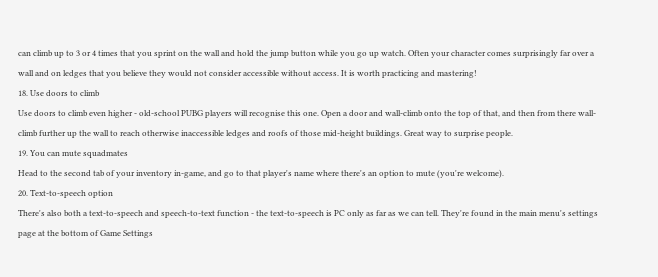can climb up to 3 or 4 times that you sprint on the wall and hold the jump button while you go up watch. Often your character comes surprisingly far over a wall and on ledges that you believe they would not consider accessible without access. It is worth practicing and mastering!
18. Use doors to climb
Use doors to climb even higher - old-school PUBG players will recognise this one. Open a door and wall-climb onto the top of that, and then from there wall-climb further up the wall to reach otherwise inaccessible ledges and roofs of those mid-height buildings. Great way to surprise people.
19. You can mute squadmates
Head to the second tab of your inventory in-game, and go to that player's name where there's an option to mute (you're welcome).
20. Text-to-speech option
There's also both a text-to-speech and speech-to-text function - the text-to-speech is PC only as far as we can tell. They're found in the main menu's settings page at the bottom of Game Settings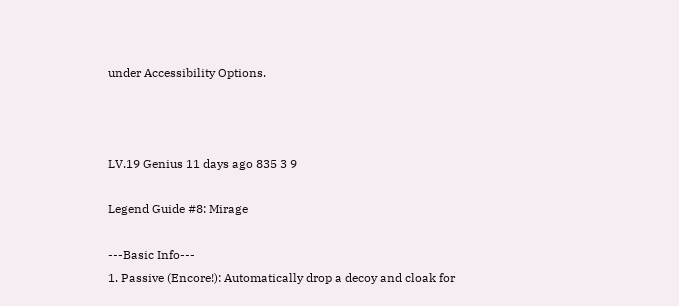under Accessibility Options.



LV.19 Genius 11 days ago 835 3 9

Legend Guide #8: Mirage

---Basic Info---
1. Passive (Encore!): Automatically drop a decoy and cloak for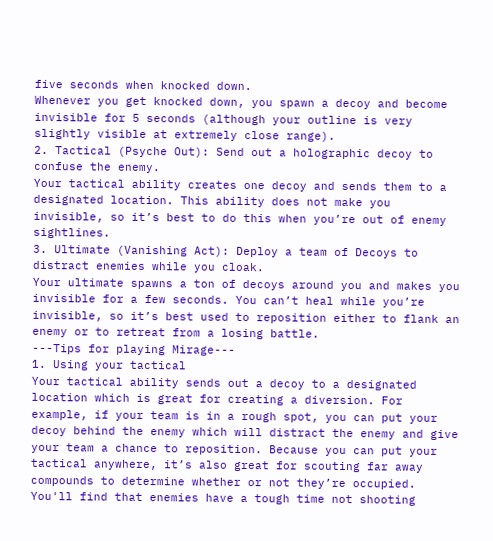five seconds when knocked down.
Whenever you get knocked down, you spawn a decoy and become invisible for 5 seconds (although your outline is very slightly visible at extremely close range).
2. Tactical (Psyche Out): Send out a holographic decoy to confuse the enemy.
Your tactical ability creates one decoy and sends them to a designated location. This ability does not make you invisible, so it’s best to do this when you’re out of enemy sightlines.
3. Ultimate (Vanishing Act): Deploy a team of Decoys to distract enemies while you cloak.
Your ultimate spawns a ton of decoys around you and makes you invisible for a few seconds. You can’t heal while you’re invisible, so it’s best used to reposition either to flank an enemy or to retreat from a losing battle.
---Tips for playing Mirage---
1. Using your tactical
Your tactical ability sends out a decoy to a designated location which is great for creating a diversion. For example, if your team is in a rough spot, you can put your decoy behind the enemy which will distract the enemy and give your team a chance to reposition. Because you can put your tactical anywhere, it’s also great for scouting far away compounds to determine whether or not they’re occupied. You'll find that enemies have a tough time not shooting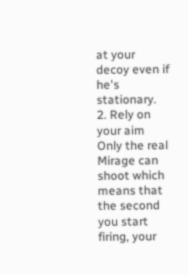at your decoy even if he's stationary.
2. Rely on your aim
Only the real Mirage can shoot which means that the second you start firing, your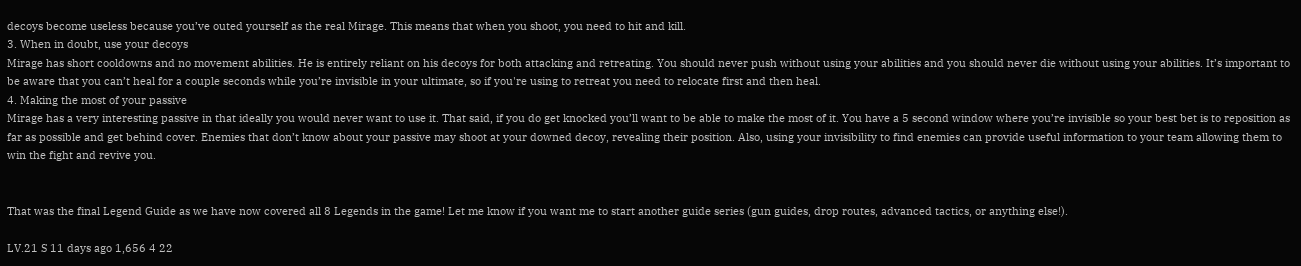decoys become useless because you’ve outed yourself as the real Mirage. This means that when you shoot, you need to hit and kill.
3. When in doubt, use your decoys
Mirage has short cooldowns and no movement abilities. He is entirely reliant on his decoys for both attacking and retreating. You should never push without using your abilities and you should never die without using your abilities. It’s important to be aware that you can’t heal for a couple seconds while you’re invisible in your ultimate, so if you're using to retreat you need to relocate first and then heal.
4. Making the most of your passive
Mirage has a very interesting passive in that ideally you would never want to use it. That said, if you do get knocked you’ll want to be able to make the most of it. You have a 5 second window where you’re invisible so your best bet is to reposition as far as possible and get behind cover. Enemies that don’t know about your passive may shoot at your downed decoy, revealing their position. Also, using your invisibility to find enemies can provide useful information to your team allowing them to win the fight and revive you.


That was the final Legend Guide as we have now covered all 8 Legends in the game! Let me know if you want me to start another guide series (gun guides, drop routes, advanced tactics, or anything else!).

LV.21 S 11 days ago 1,656 4 22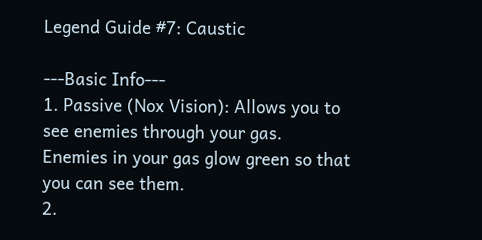Legend Guide #7: Caustic

---Basic Info---
1. Passive (Nox Vision): Allows you to see enemies through your gas.
Enemies in your gas glow green so that you can see them.
2.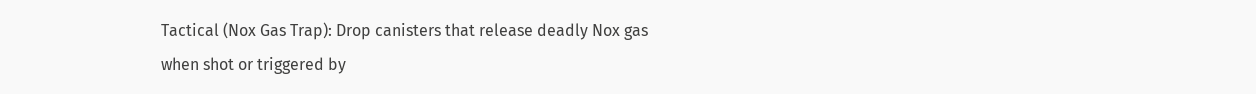Tactical (Nox Gas Trap): Drop canisters that release deadly Nox gas when shot or triggered by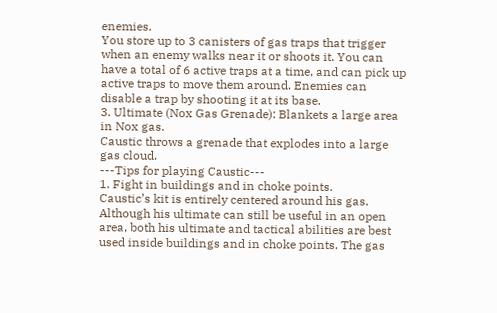enemies.
You store up to 3 canisters of gas traps that trigger when an enemy walks near it or shoots it. You can have a total of 6 active traps at a time, and can pick up active traps to move them around. Enemies can disable a trap by shooting it at its base.
3. Ultimate (Nox Gas Grenade): Blankets a large area in Nox gas.
Caustic throws a grenade that explodes into a large gas cloud.
---Tips for playing Caustic---
1. Fight in buildings and in choke points.
Caustic’s kit is entirely centered around his gas. Although his ultimate can still be useful in an open area, both his ultimate and tactical abilities are best used inside buildings and in choke points. The gas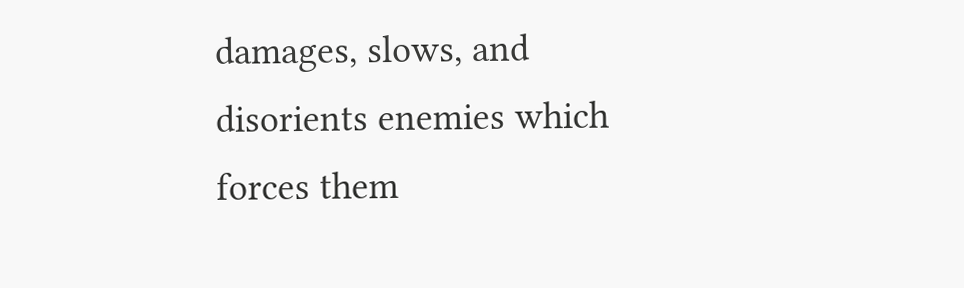damages, slows, and disorients enemies which forces them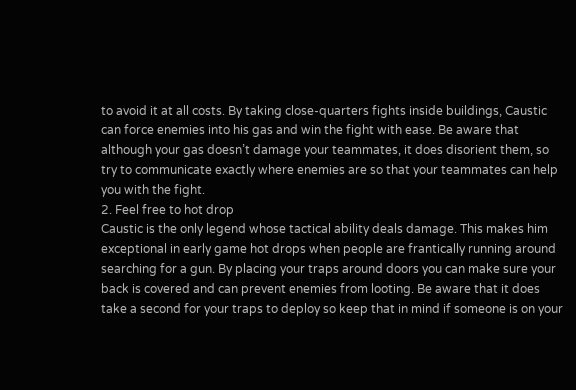to avoid it at all costs. By taking close-quarters fights inside buildings, Caustic can force enemies into his gas and win the fight with ease. Be aware that although your gas doesn’t damage your teammates, it does disorient them, so try to communicate exactly where enemies are so that your teammates can help you with the fight.
2. Feel free to hot drop
Caustic is the only legend whose tactical ability deals damage. This makes him exceptional in early game hot drops when people are frantically running around searching for a gun. By placing your traps around doors you can make sure your back is covered and can prevent enemies from looting. Be aware that it does take a second for your traps to deploy so keep that in mind if someone is on your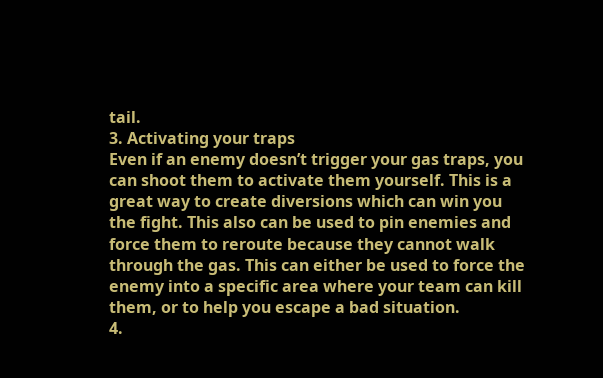tail.
3. Activating your traps
Even if an enemy doesn’t trigger your gas traps, you can shoot them to activate them yourself. This is a great way to create diversions which can win you the fight. This also can be used to pin enemies and force them to reroute because they cannot walk through the gas. This can either be used to force the enemy into a specific area where your team can kill them, or to help you escape a bad situation.
4.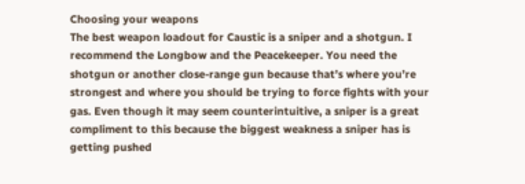Choosing your weapons
The best weapon loadout for Caustic is a sniper and a shotgun. I recommend the Longbow and the Peacekeeper. You need the shotgun or another close-range gun because that’s where you’re strongest and where you should be trying to force fights with your gas. Even though it may seem counterintuitive, a sniper is a great compliment to this because the biggest weakness a sniper has is getting pushed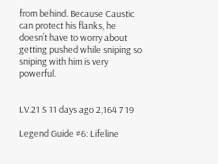from behind. Because Caustic can protect his flanks, he doesn’t have to worry about getting pushed while sniping so sniping with him is very powerful.


LV.21 S 11 days ago 2,164 7 19

Legend Guide #6: Lifeline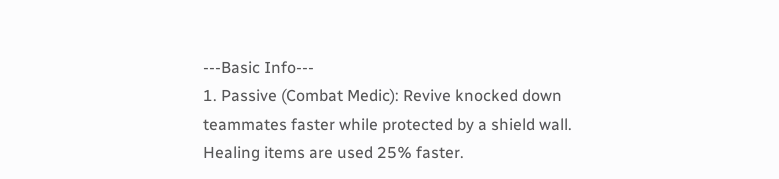---Basic Info---
1. Passive (Combat Medic): Revive knocked down teammates faster while protected by a shield wall. Healing items are used 25% faster.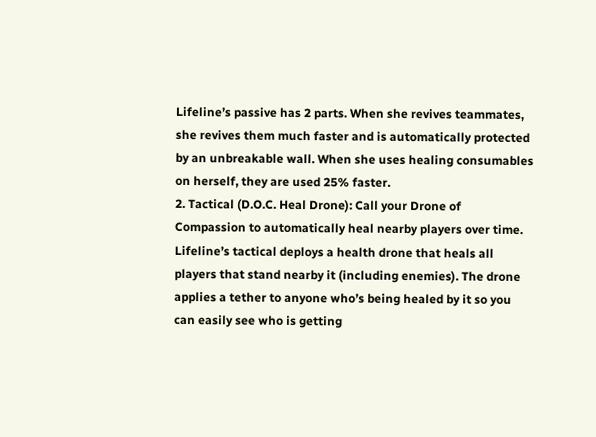Lifeline’s passive has 2 parts. When she revives teammates, she revives them much faster and is automatically protected by an unbreakable wall. When she uses healing consumables on herself, they are used 25% faster.
2. Tactical (D.O.C. Heal Drone): Call your Drone of Compassion to automatically heal nearby players over time.
Lifeline’s tactical deploys a health drone that heals all players that stand nearby it (including enemies). The drone applies a tether to anyone who’s being healed by it so you can easily see who is getting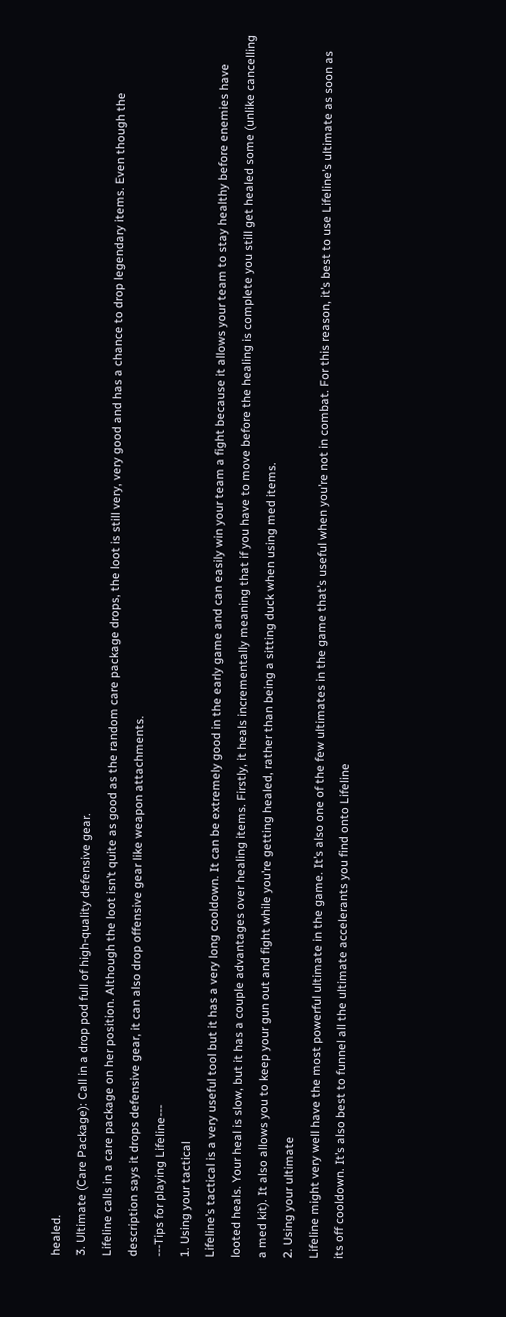healed.
3. Ultimate (Care Package): Call in a drop pod full of high-quality defensive gear.
Lifeline calls in a care package on her position. Although the loot isn’t quite as good as the random care package drops, the loot is still very, very good and has a chance to drop legendary items. Even though the description says it drops defensive gear, it can also drop offensive gear like weapon attachments.
---Tips for playing Lifeline---
1. Using your tactical
Lifeline’s tactical is a very useful tool but it has a very long cooldown. It can be extremely good in the early game and can easily win your team a fight because it allows your team to stay healthy before enemies have looted heals. Your heal is slow, but it has a couple advantages over healing items. Firstly, it heals incrementally meaning that if you have to move before the healing is complete you still get healed some (unlike cancelling a med kit). It also allows you to keep your gun out and fight while you’re getting healed, rather than being a sitting duck when using med items.
2. Using your ultimate
Lifeline might very well have the most powerful ultimate in the game. It’s also one of the few ultimates in the game that’s useful when you’re not in combat. For this reason, it’s best to use Lifeline’s ultimate as soon as its off cooldown. It’s also best to funnel all the ultimate accelerants you find onto Lifeline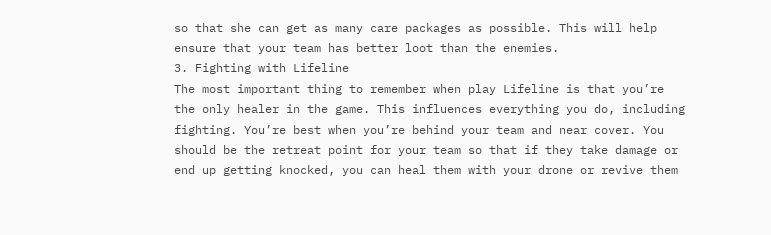so that she can get as many care packages as possible. This will help ensure that your team has better loot than the enemies.
3. Fighting with Lifeline
The most important thing to remember when play Lifeline is that you’re the only healer in the game. This influences everything you do, including fighting. You’re best when you’re behind your team and near cover. You should be the retreat point for your team so that if they take damage or end up getting knocked, you can heal them with your drone or revive them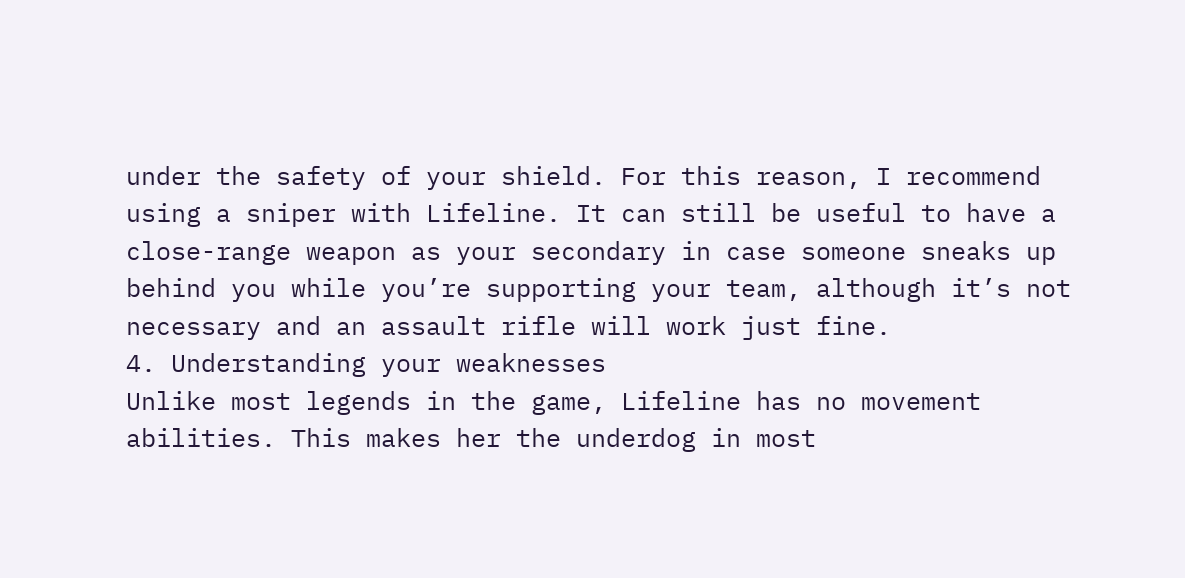under the safety of your shield. For this reason, I recommend using a sniper with Lifeline. It can still be useful to have a close-range weapon as your secondary in case someone sneaks up behind you while you’re supporting your team, although it’s not necessary and an assault rifle will work just fine.
4. Understanding your weaknesses
Unlike most legends in the game, Lifeline has no movement abilities. This makes her the underdog in most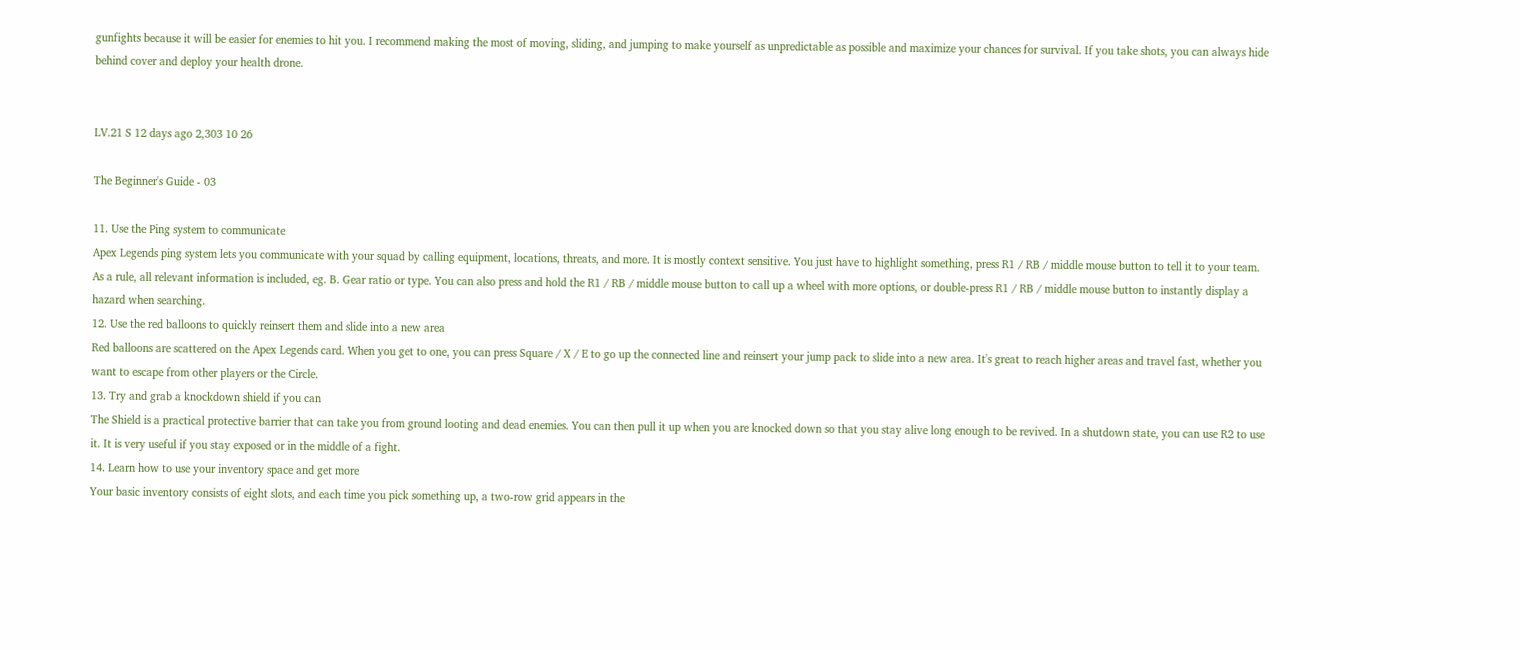gunfights because it will be easier for enemies to hit you. I recommend making the most of moving, sliding, and jumping to make yourself as unpredictable as possible and maximize your chances for survival. If you take shots, you can always hide behind cover and deploy your health drone.


LV.21 S 12 days ago 2,303 10 26

The Beginner's Guide - 03

11. Use the Ping system to communicate
Apex Legends ping system lets you communicate with your squad by calling equipment, locations, threats, and more. It is mostly context sensitive. You just have to highlight something, press R1 / RB / middle mouse button to tell it to your team. As a rule, all relevant information is included, eg. B. Gear ratio or type. You can also press and hold the R1 / RB / middle mouse button to call up a wheel with more options, or double-press R1 / RB / middle mouse button to instantly display a hazard when searching.
12. Use the red balloons to quickly reinsert them and slide into a new area
Red balloons are scattered on the Apex Legends card. When you get to one, you can press Square / X / E to go up the connected line and reinsert your jump pack to slide into a new area. It's great to reach higher areas and travel fast, whether you want to escape from other players or the Circle.
13. Try and grab a knockdown shield if you can
The Shield is a practical protective barrier that can take you from ground looting and dead enemies. You can then pull it up when you are knocked down so that you stay alive long enough to be revived. In a shutdown state, you can use R2 to use it. It is very useful if you stay exposed or in the middle of a fight.
14. Learn how to use your inventory space and get more
Your basic inventory consists of eight slots, and each time you pick something up, a two-row grid appears in the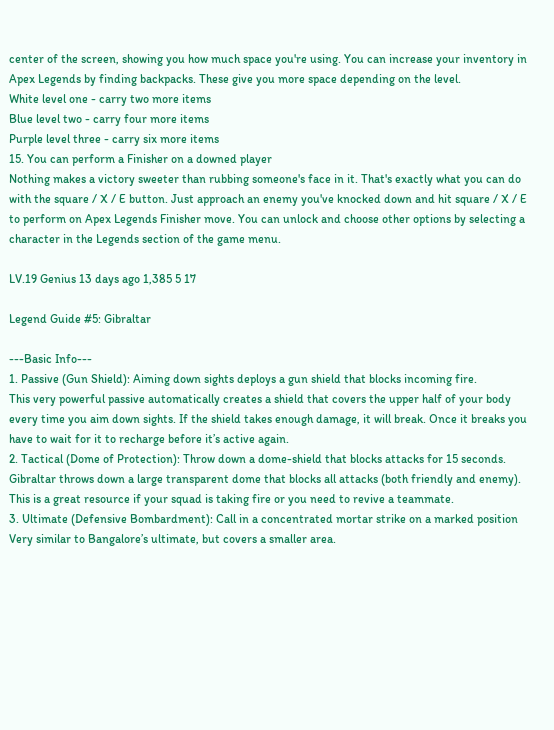center of the screen, showing you how much space you're using. You can increase your inventory in Apex Legends by finding backpacks. These give you more space depending on the level.
White level one - carry two more items
Blue level two - carry four more items
Purple level three - carry six more items
15. You can perform a Finisher on a downed player
Nothing makes a victory sweeter than rubbing someone's face in it. That's exactly what you can do with the square / X / E button. Just approach an enemy you've knocked down and hit square / X / E to perform on Apex Legends Finisher move. You can unlock and choose other options by selecting a character in the Legends section of the game menu.

LV.19 Genius 13 days ago 1,385 5 17

Legend Guide #5: Gibraltar

---Basic Info---
1. Passive (Gun Shield): Aiming down sights deploys a gun shield that blocks incoming fire.
This very powerful passive automatically creates a shield that covers the upper half of your body every time you aim down sights. If the shield takes enough damage, it will break. Once it breaks you have to wait for it to recharge before it’s active again.
2. Tactical (Dome of Protection): Throw down a dome-shield that blocks attacks for 15 seconds.
Gibraltar throws down a large transparent dome that blocks all attacks (both friendly and enemy). This is a great resource if your squad is taking fire or you need to revive a teammate.
3. Ultimate (Defensive Bombardment): Call in a concentrated mortar strike on a marked position
Very similar to Bangalore’s ultimate, but covers a smaller area.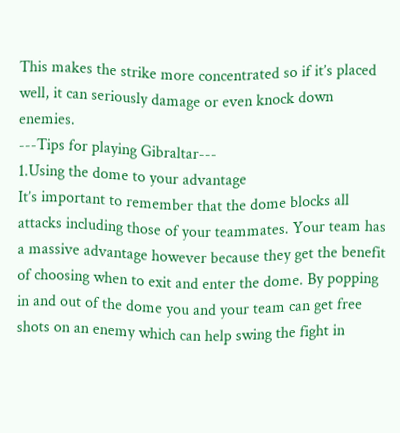This makes the strike more concentrated so if it’s placed well, it can seriously damage or even knock down enemies.
---Tips for playing Gibraltar---
1.Using the dome to your advantage
It’s important to remember that the dome blocks all attacks including those of your teammates. Your team has a massive advantage however because they get the benefit of choosing when to exit and enter the dome. By popping in and out of the dome you and your team can get free shots on an enemy which can help swing the fight in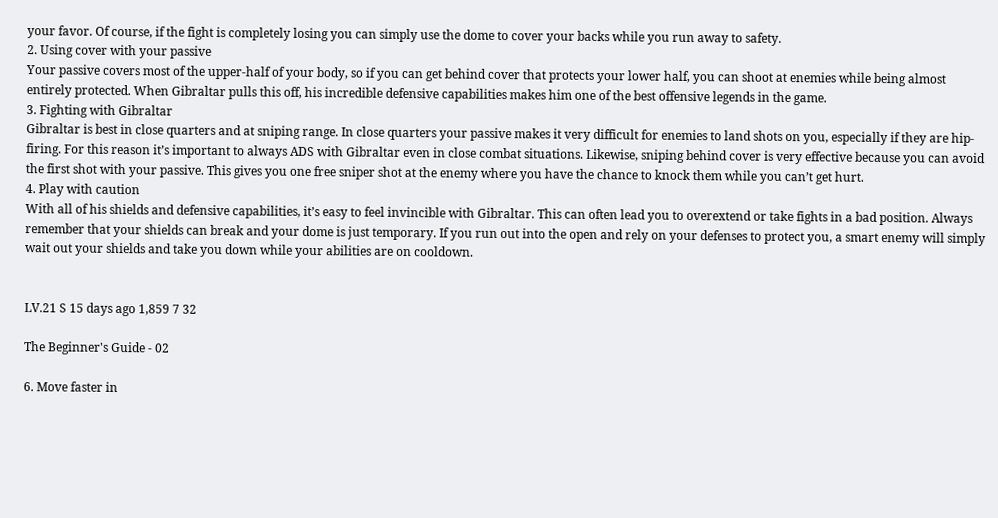your favor. Of course, if the fight is completely losing you can simply use the dome to cover your backs while you run away to safety.
2. Using cover with your passive
Your passive covers most of the upper-half of your body, so if you can get behind cover that protects your lower half, you can shoot at enemies while being almost entirely protected. When Gibraltar pulls this off, his incredible defensive capabilities makes him one of the best offensive legends in the game.
3. Fighting with Gibraltar
Gibraltar is best in close quarters and at sniping range. In close quarters your passive makes it very difficult for enemies to land shots on you, especially if they are hip-firing. For this reason it’s important to always ADS with Gibraltar even in close combat situations. Likewise, sniping behind cover is very effective because you can avoid the first shot with your passive. This gives you one free sniper shot at the enemy where you have the chance to knock them while you can’t get hurt.
4. Play with caution
With all of his shields and defensive capabilities, it’s easy to feel invincible with Gibraltar. This can often lead you to overextend or take fights in a bad position. Always remember that your shields can break and your dome is just temporary. If you run out into the open and rely on your defenses to protect you, a smart enemy will simply wait out your shields and take you down while your abilities are on cooldown.


LV.21 S 15 days ago 1,859 7 32

The Beginner's Guide - 02

6. Move faster in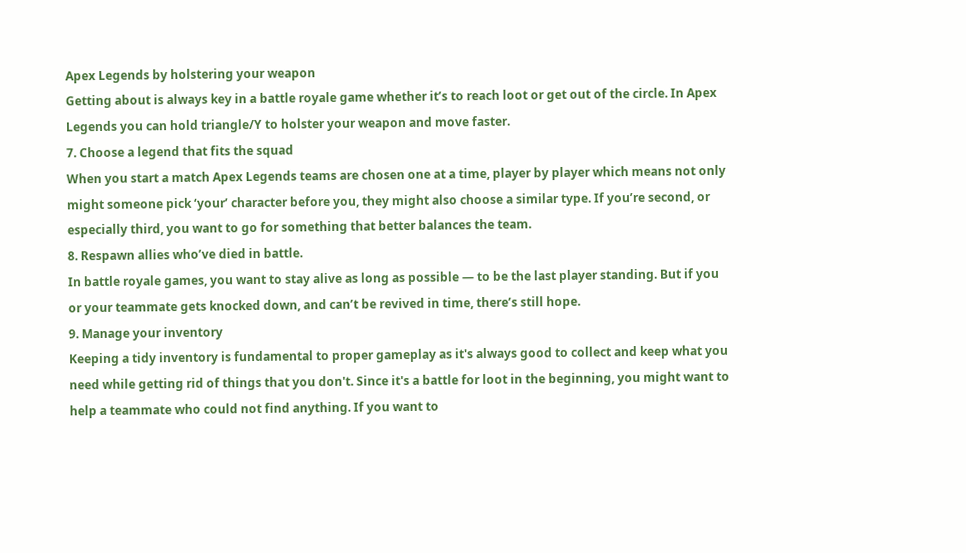Apex Legends by holstering your weapon
Getting about is always key in a battle royale game whether it’s to reach loot or get out of the circle. In Apex Legends you can hold triangle/Y to holster your weapon and move faster.
7. Choose a legend that fits the squad
When you start a match Apex Legends teams are chosen one at a time, player by player which means not only might someone pick ‘your’ character before you, they might also choose a similar type. If you’re second, or especially third, you want to go for something that better balances the team.
8. Respawn allies who’ve died in battle.
In battle royale games, you want to stay alive as long as possible — to be the last player standing. But if you or your teammate gets knocked down, and can’t be revived in time, there’s still hope.
9. Manage your inventory
Keeping a tidy inventory is fundamental to proper gameplay as it's always good to collect and keep what you need while getting rid of things that you don't. Since it's a battle for loot in the beginning, you might want to help a teammate who could not find anything. If you want to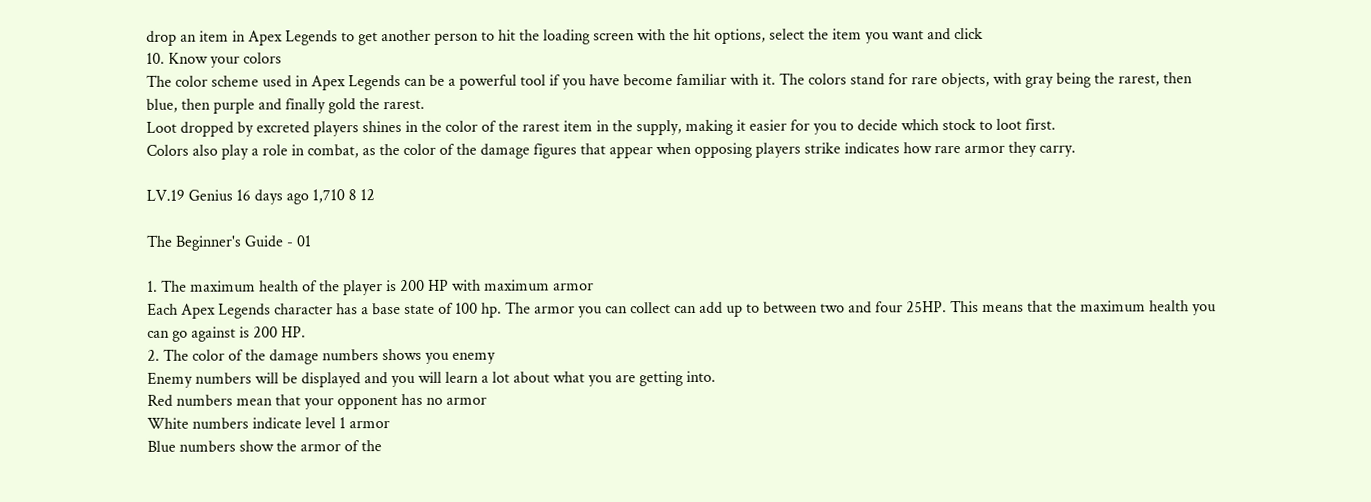drop an item in Apex Legends to get another person to hit the loading screen with the hit options, select the item you want and click
10. Know your colors
The color scheme used in Apex Legends can be a powerful tool if you have become familiar with it. The colors stand for rare objects, with gray being the rarest, then blue, then purple and finally gold the rarest.
Loot dropped by excreted players shines in the color of the rarest item in the supply, making it easier for you to decide which stock to loot first.
Colors also play a role in combat, as the color of the damage figures that appear when opposing players strike indicates how rare armor they carry.

LV.19 Genius 16 days ago 1,710 8 12

The Beginner's Guide - 01

1. The maximum health of the player is 200 HP with maximum armor
Each Apex Legends character has a base state of 100 hp. The armor you can collect can add up to between two and four 25HP. This means that the maximum health you can go against is 200 HP.
2. The color of the damage numbers shows you enemy
Enemy numbers will be displayed and you will learn a lot about what you are getting into.
Red numbers mean that your opponent has no armor
White numbers indicate level 1 armor
Blue numbers show the armor of the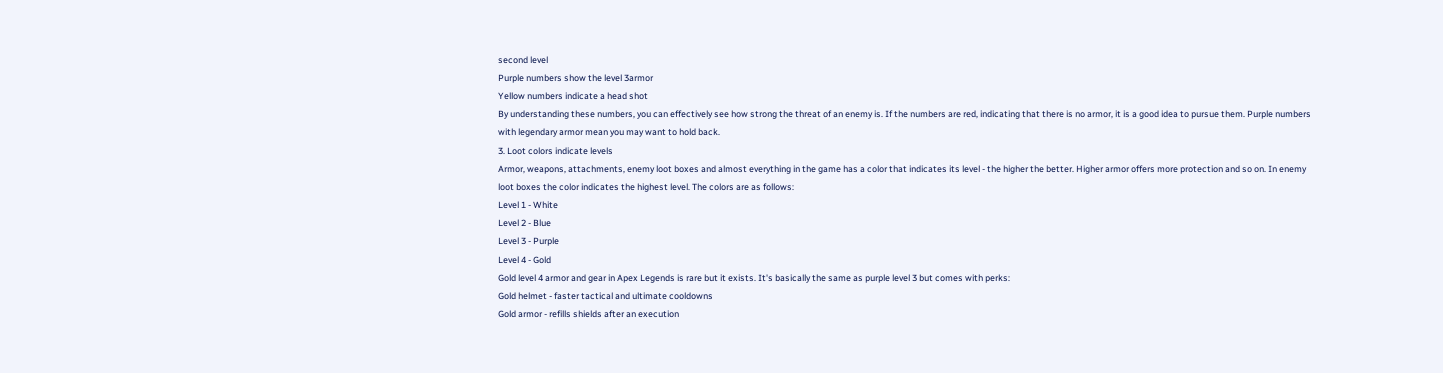second level
Purple numbers show the level 3armor
Yellow numbers indicate a head shot
By understanding these numbers, you can effectively see how strong the threat of an enemy is. If the numbers are red, indicating that there is no armor, it is a good idea to pursue them. Purple numbers with legendary armor mean you may want to hold back.
3. Loot colors indicate levels
Armor, weapons, attachments, enemy loot boxes and almost everything in the game has a color that indicates its level - the higher the better. Higher armor offers more protection and so on. In enemy loot boxes the color indicates the highest level. The colors are as follows:
Level 1 - White
Level 2 - Blue
Level 3 - Purple
Level 4 - Gold
Gold level 4 armor and gear in Apex Legends is rare but it exists. It's basically the same as purple level 3 but comes with perks:
Gold helmet - faster tactical and ultimate cooldowns
Gold armor - refills shields after an execution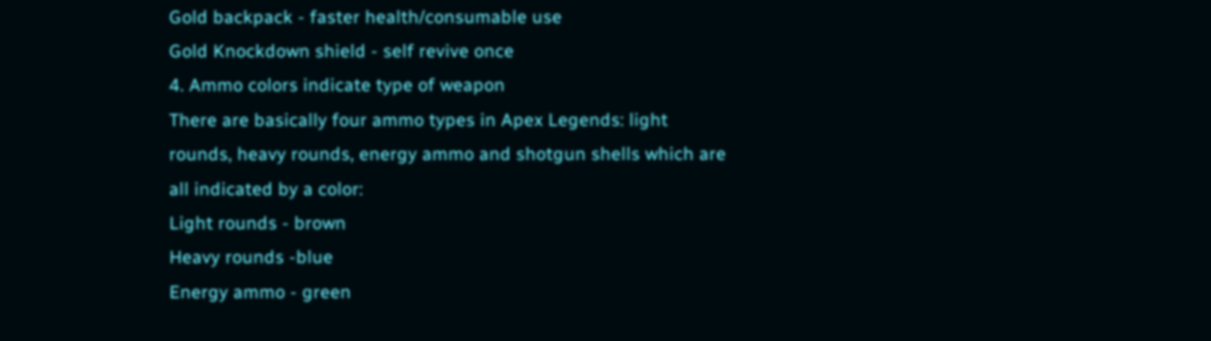Gold backpack - faster health/consumable use
Gold Knockdown shield - self revive once
4. Ammo colors indicate type of weapon
There are basically four ammo types in Apex Legends: light rounds, heavy rounds, energy ammo and shotgun shells which are all indicated by a color:
Light rounds - brown
Heavy rounds -blue
Energy ammo - green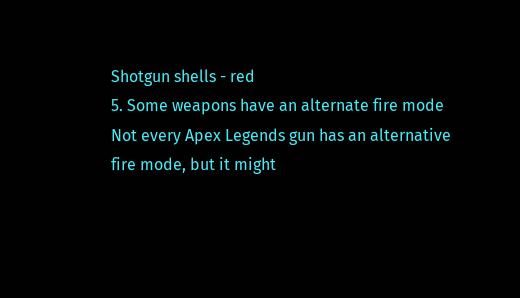Shotgun shells - red
5. Some weapons have an alternate fire mode
Not every Apex Legends gun has an alternative fire mode, but it might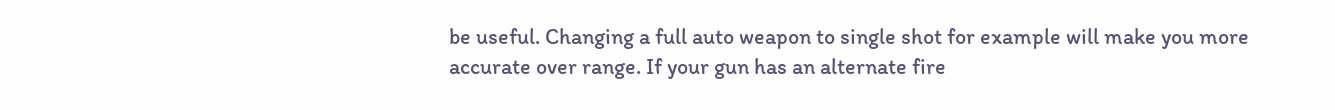be useful. Changing a full auto weapon to single shot for example will make you more accurate over range. If your gun has an alternate fire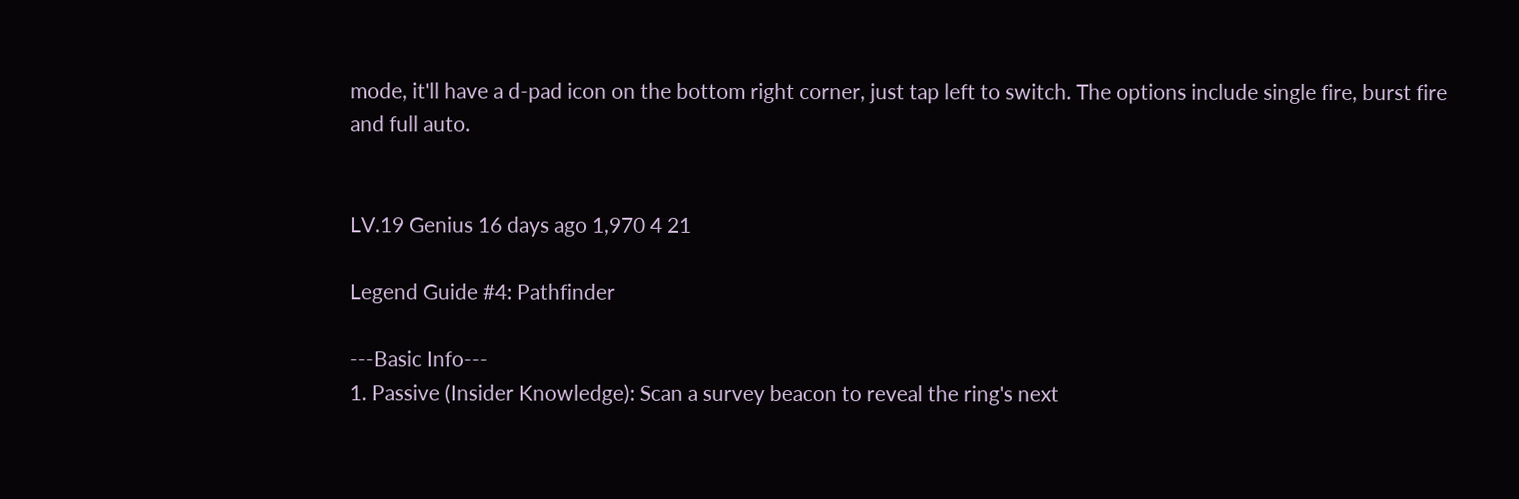mode, it'll have a d-pad icon on the bottom right corner, just tap left to switch. The options include single fire, burst fire and full auto.


LV.19 Genius 16 days ago 1,970 4 21

Legend Guide #4: Pathfinder

---Basic Info---
1. Passive (Insider Knowledge): Scan a survey beacon to reveal the ring's next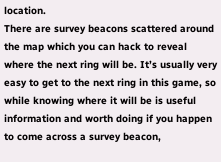location.
There are survey beacons scattered around the map which you can hack to reveal where the next ring will be. It’s usually very easy to get to the next ring in this game, so while knowing where it will be is useful information and worth doing if you happen to come across a survey beacon,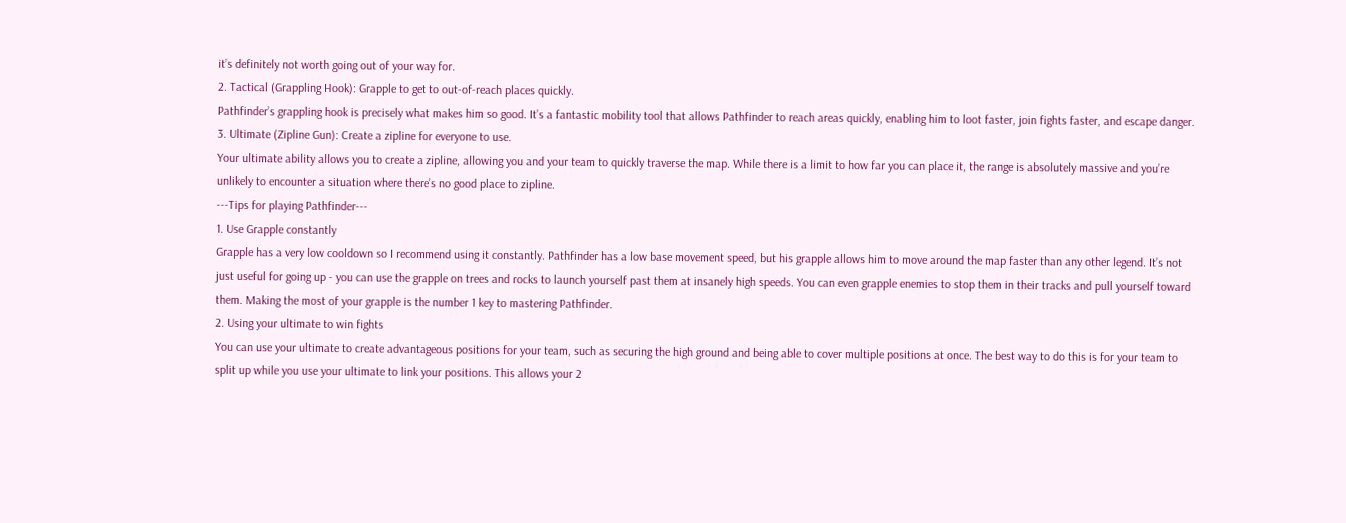it’s definitely not worth going out of your way for.
2. Tactical (Grappling Hook): Grapple to get to out-of-reach places quickly.
Pathfinder’s grappling hook is precisely what makes him so good. It’s a fantastic mobility tool that allows Pathfinder to reach areas quickly, enabling him to loot faster, join fights faster, and escape danger.
3. Ultimate (Zipline Gun): Create a zipline for everyone to use.
Your ultimate ability allows you to create a zipline, allowing you and your team to quickly traverse the map. While there is a limit to how far you can place it, the range is absolutely massive and you’re unlikely to encounter a situation where there’s no good place to zipline.
---Tips for playing Pathfinder---
1. Use Grapple constantly
Grapple has a very low cooldown so I recommend using it constantly. Pathfinder has a low base movement speed, but his grapple allows him to move around the map faster than any other legend. It’s not just useful for going up - you can use the grapple on trees and rocks to launch yourself past them at insanely high speeds. You can even grapple enemies to stop them in their tracks and pull yourself toward them. Making the most of your grapple is the number 1 key to mastering Pathfinder.
2. Using your ultimate to win fights
You can use your ultimate to create advantageous positions for your team, such as securing the high ground and being able to cover multiple positions at once. The best way to do this is for your team to split up while you use your ultimate to link your positions. This allows your 2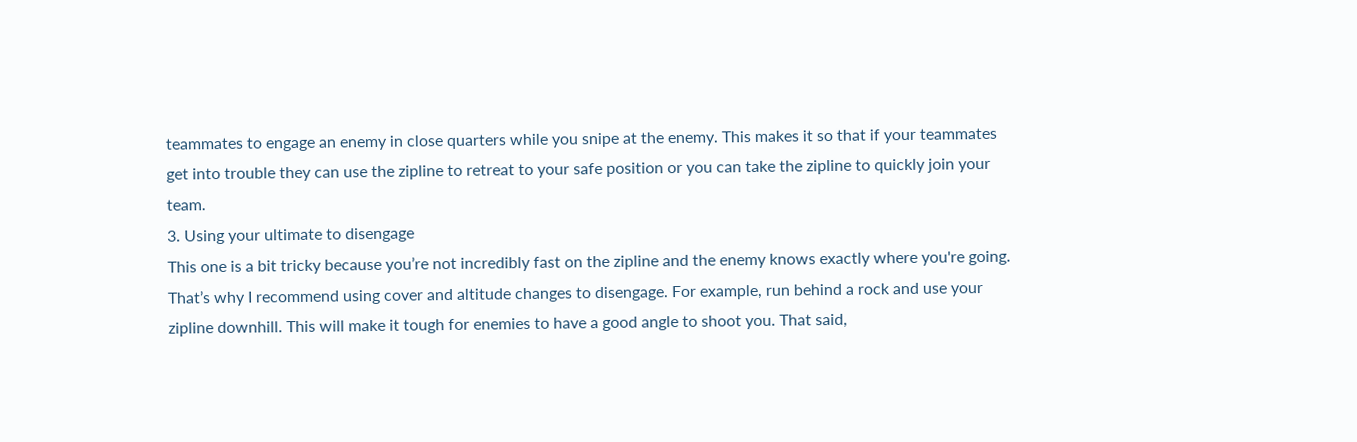teammates to engage an enemy in close quarters while you snipe at the enemy. This makes it so that if your teammates get into trouble they can use the zipline to retreat to your safe position or you can take the zipline to quickly join your team.
3. Using your ultimate to disengage
This one is a bit tricky because you’re not incredibly fast on the zipline and the enemy knows exactly where you're going. That’s why I recommend using cover and altitude changes to disengage. For example, run behind a rock and use your zipline downhill. This will make it tough for enemies to have a good angle to shoot you. That said,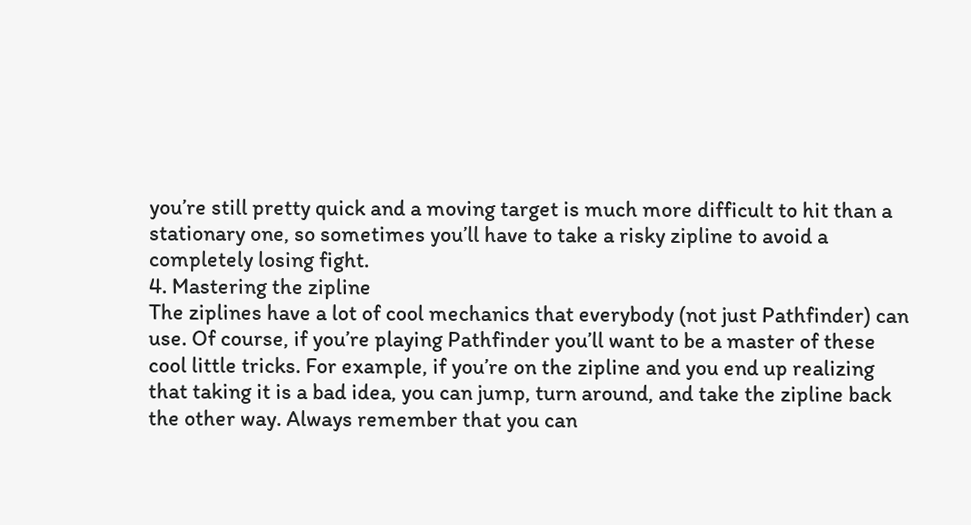you’re still pretty quick and a moving target is much more difficult to hit than a stationary one, so sometimes you’ll have to take a risky zipline to avoid a completely losing fight.
4. Mastering the zipline
The ziplines have a lot of cool mechanics that everybody (not just Pathfinder) can use. Of course, if you’re playing Pathfinder you’ll want to be a master of these cool little tricks. For example, if you’re on the zipline and you end up realizing that taking it is a bad idea, you can jump, turn around, and take the zipline back the other way. Always remember that you can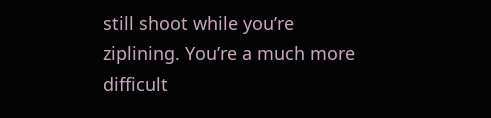still shoot while you’re ziplining. You’re a much more difficult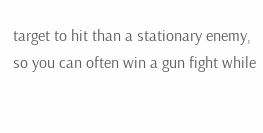target to hit than a stationary enemy, so you can often win a gun fight while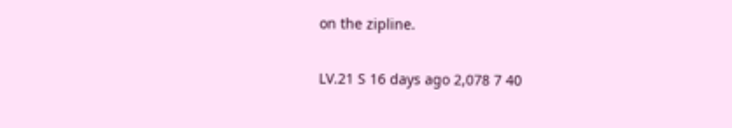on the zipline.


LV.21 S 16 days ago 2,078 7 40